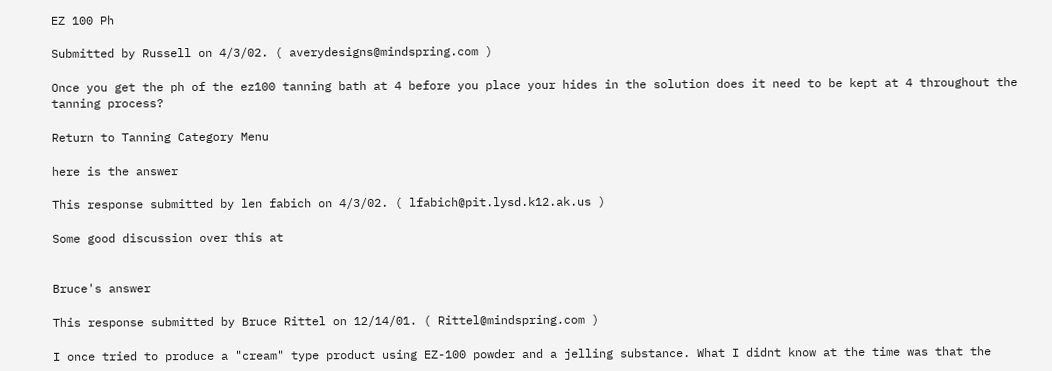EZ 100 Ph

Submitted by Russell on 4/3/02. ( averydesigns@mindspring.com )

Once you get the ph of the ez100 tanning bath at 4 before you place your hides in the solution does it need to be kept at 4 throughout the tanning process?

Return to Tanning Category Menu

here is the answer

This response submitted by len fabich on 4/3/02. ( lfabich@pit.lysd.k12.ak.us )

Some good discussion over this at


Bruce's answer

This response submitted by Bruce Rittel on 12/14/01. ( Rittel@mindspring.com )

I once tried to produce a "cream" type product using EZ-100 powder and a jelling substance. What I didnt know at the time was that the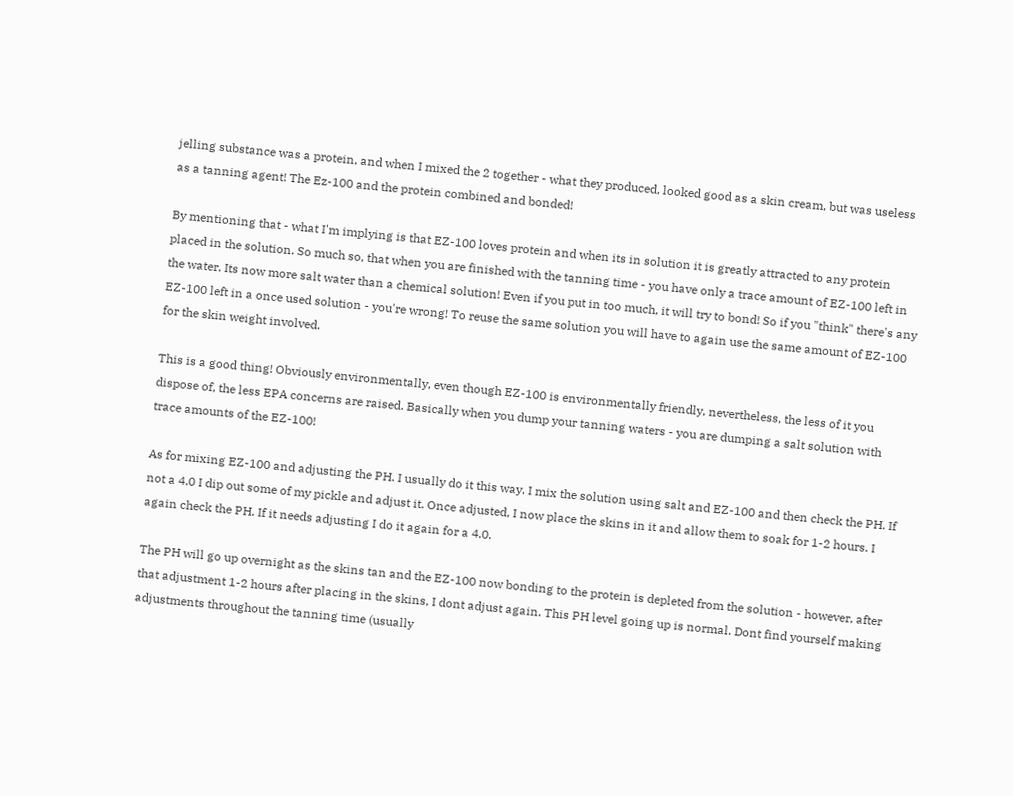jelling substance was a protein, and when I mixed the 2 together - what they produced, looked good as a skin cream, but was useless as a tanning agent! The Ez-100 and the protein combined and bonded!

By mentioning that - what I'm implying is that EZ-100 loves protein and when its in solution it is greatly attracted to any protein placed in the solution. So much so, that when you are finished with the tanning time - you have only a trace amount of EZ-100 left in the water. Its now more salt water than a chemical solution! Even if you put in too much, it will try to bond! So if you "think" there's any EZ-100 left in a once used solution - you're wrong! To reuse the same solution you will have to again use the same amount of EZ-100 for the skin weight involved.

This is a good thing! Obviously environmentally, even though EZ-100 is environmentally friendly, nevertheless, the less of it you dispose of, the less EPA concerns are raised. Basically when you dump your tanning waters - you are dumping a salt solution with trace amounts of the EZ-100!

As for mixing EZ-100 and adjusting the PH. I usually do it this way. I mix the solution using salt and EZ-100 and then check the PH. If not a 4.0 I dip out some of my pickle and adjust it. Once adjusted, I now place the skins in it and allow them to soak for 1-2 hours. I again check the PH. If it needs adjusting I do it again for a 4.0.

The PH will go up overnight as the skins tan and the EZ-100 now bonding to the protein is depleted from the solution - however, after that adjustment 1-2 hours after placing in the skins, I dont adjust again. This PH level going up is normal. Dont find yourself making adjustments throughout the tanning time (usually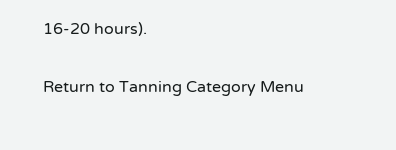16-20 hours).

Return to Tanning Category Menu